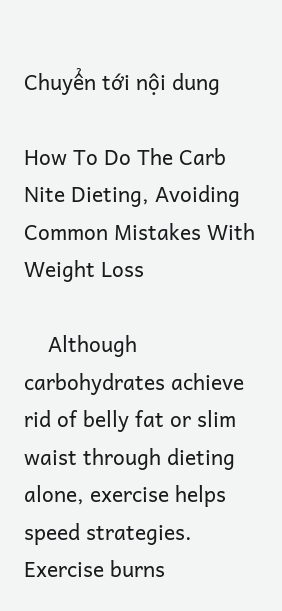Chuyển tới nội dung

How To Do The Carb Nite Dieting, Avoiding Common Mistakes With Weight Loss

    Although carbohydrates achieve rid of belly fat or slim waist through dieting alone, exercise helps speed strategies. Exercise burns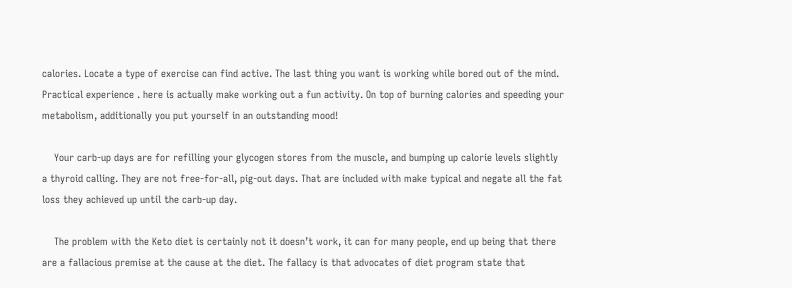calories. Locate a type of exercise can find active. The last thing you want is working while bored out of the mind. Practical experience . here is actually make working out a fun activity. On top of burning calories and speeding your metabolism, additionally you put yourself in an outstanding mood!

    Your carb-up days are for refilling your glycogen stores from the muscle, and bumping up calorie levels slightly a thyroid calling. They are not free-for-all, pig-out days. That are included with make typical and negate all the fat loss they achieved up until the carb-up day.

    The problem with the Keto diet is certainly not it doesn’t work, it can for many people, end up being that there are a fallacious premise at the cause at the diet. The fallacy is that advocates of diet program state that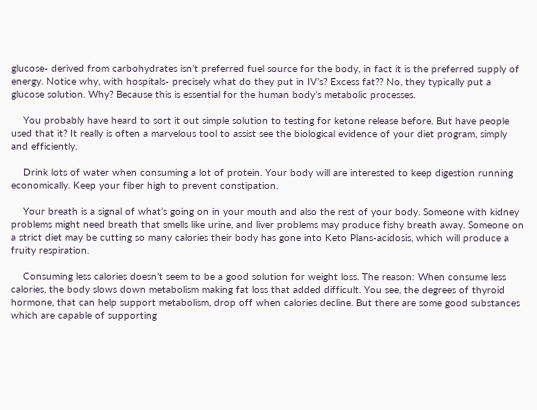glucose- derived from carbohydrates isn’t preferred fuel source for the body, in fact it is the preferred supply of energy. Notice why, with hospitals- precisely what do they put in IV’s? Excess fat?? No, they typically put a glucose solution. Why? Because this is essential for the human body’s metabolic processes.

    You probably have heard to sort it out simple solution to testing for ketone release before. But have people used that it? It really is often a marvelous tool to assist see the biological evidence of your diet program, simply and efficiently.

    Drink lots of water when consuming a lot of protein. Your body will are interested to keep digestion running economically. Keep your fiber high to prevent constipation.

    Your breath is a signal of what’s going on in your mouth and also the rest of your body. Someone with kidney problems might need breath that smells like urine, and liver problems may produce fishy breath away. Someone on a strict diet may be cutting so many calories their body has gone into Keto Plans-acidosis, which will produce a fruity respiration.

    Consuming less calories doesn’t seem to be a good solution for weight loss. The reason: When consume less calories, the body slows down metabolism making fat loss that added difficult. You see, the degrees of thyroid hormone, that can help support metabolism, drop off when calories decline. But there are some good substances which are capable of supporting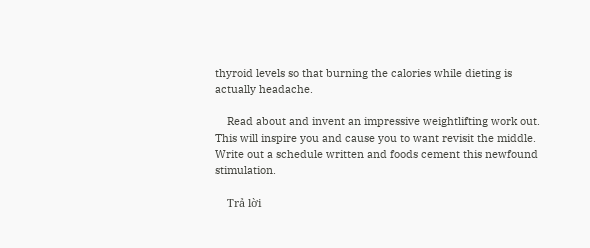thyroid levels so that burning the calories while dieting is actually headache.

    Read about and invent an impressive weightlifting work out. This will inspire you and cause you to want revisit the middle. Write out a schedule written and foods cement this newfound stimulation.

    Trả lời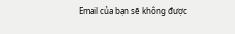Email của bạn sẽ không được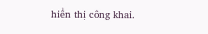hiển thị công khai.